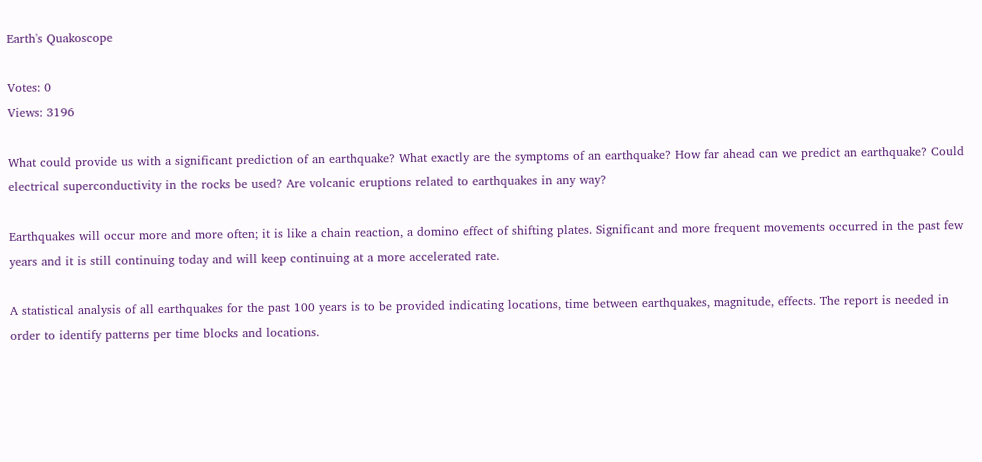Earth's Quakoscope

Votes: 0
Views: 3196

What could provide us with a significant prediction of an earthquake? What exactly are the symptoms of an earthquake? How far ahead can we predict an earthquake? Could electrical superconductivity in the rocks be used? Are volcanic eruptions related to earthquakes in any way?

Earthquakes will occur more and more often; it is like a chain reaction, a domino effect of shifting plates. Significant and more frequent movements occurred in the past few years and it is still continuing today and will keep continuing at a more accelerated rate.

A statistical analysis of all earthquakes for the past 100 years is to be provided indicating locations, time between earthquakes, magnitude, effects. The report is needed in order to identify patterns per time blocks and locations.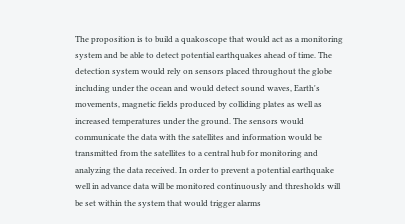The proposition is to build a quakoscope that would act as a monitoring system and be able to detect potential earthquakes ahead of time. The detection system would rely on sensors placed throughout the globe including under the ocean and would detect sound waves, Earth's movements, magnetic fields produced by colliding plates as well as increased temperatures under the ground. The sensors would communicate the data with the satellites and information would be transmitted from the satellites to a central hub for monitoring and analyzing the data received. In order to prevent a potential earthquake well in advance data will be monitored continuously and thresholds will be set within the system that would trigger alarms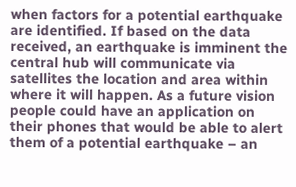when factors for a potential earthquake are identified. If based on the data received, an earthquake is imminent the central hub will communicate via satellites the location and area within where it will happen. As a future vision people could have an application on their phones that would be able to alert them of a potential earthquake – an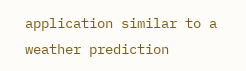application similar to a weather prediction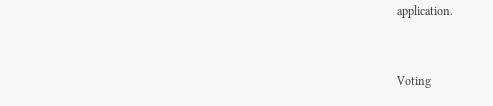application.


Voting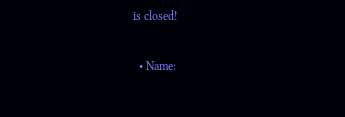is closed!


  • Name: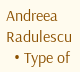Andreea Radulescu
  • Type of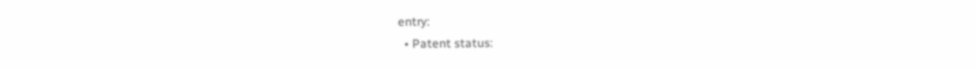entry:
  • Patent status: